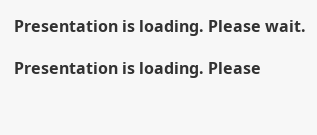Presentation is loading. Please wait.

Presentation is loading. Please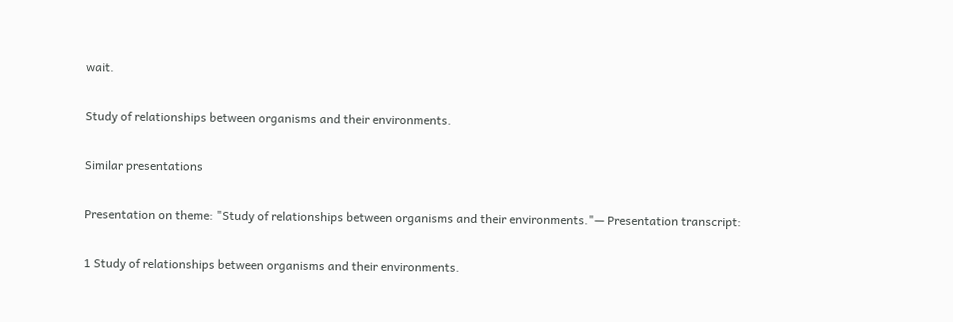wait.

Study of relationships between organisms and their environments.

Similar presentations

Presentation on theme: "Study of relationships between organisms and their environments."— Presentation transcript:

1 Study of relationships between organisms and their environments.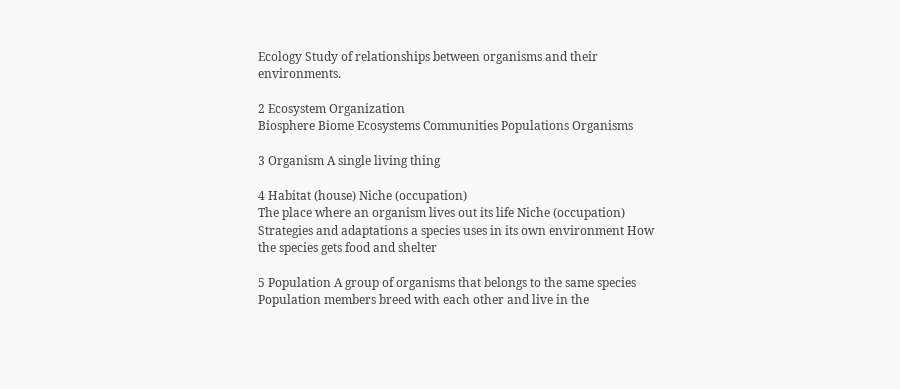Ecology Study of relationships between organisms and their environments.

2 Ecosystem Organization
Biosphere Biome Ecosystems Communities Populations Organisms

3 Organism A single living thing

4 Habitat (house) Niche (occupation)
The place where an organism lives out its life Niche (occupation) Strategies and adaptations a species uses in its own environment How the species gets food and shelter

5 Population A group of organisms that belongs to the same species
Population members breed with each other and live in the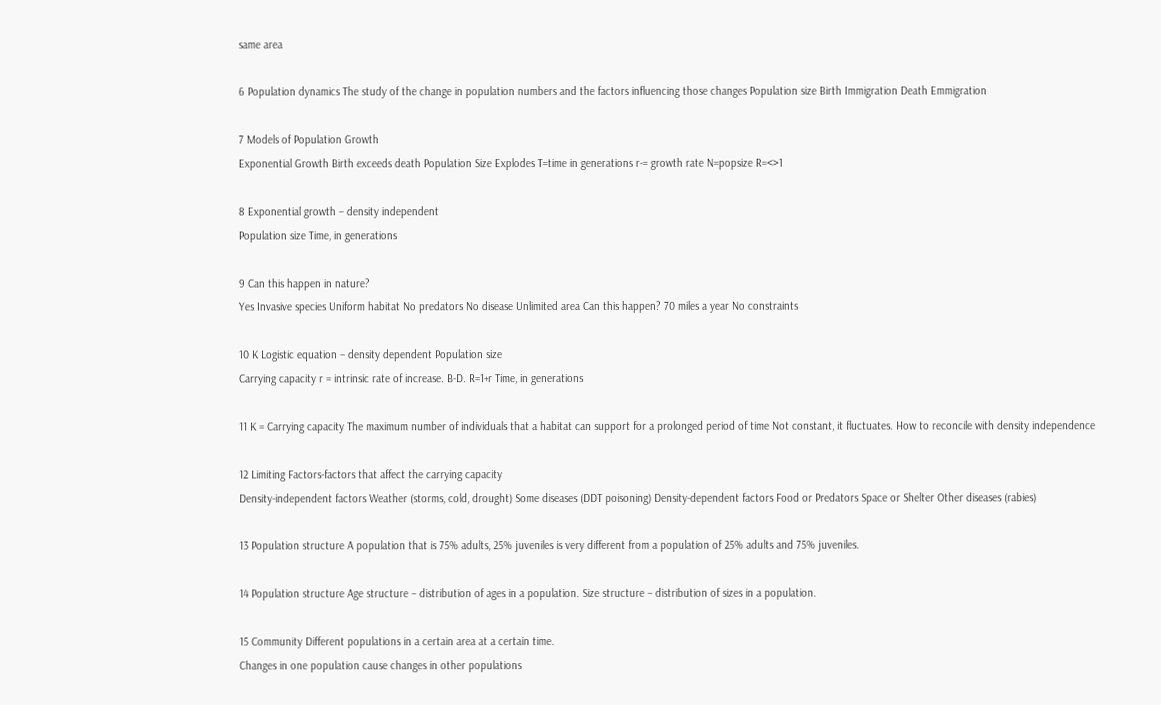same area

6 Population dynamics The study of the change in population numbers and the factors influencing those changes Population size Birth Immigration Death Emmigration

7 Models of Population Growth
Exponential Growth Birth exceeds death Population Size Explodes T=time in generations r-= growth rate N=popsize R=<>1

8 Exponential growth – density independent
Population size Time, in generations

9 Can this happen in nature?
Yes Invasive species Uniform habitat No predators No disease Unlimited area Can this happen? 70 miles a year No constraints

10 K Logistic equation – density dependent Population size
Carrying capacity r = intrinsic rate of increase. B-D. R=1+r Time, in generations

11 K = Carrying capacity The maximum number of individuals that a habitat can support for a prolonged period of time Not constant, it fluctuates. How to reconcile with density independence

12 Limiting Factors-factors that affect the carrying capacity
Density-independent factors Weather (storms, cold, drought) Some diseases (DDT poisoning) Density-dependent factors Food or Predators Space or Shelter Other diseases (rabies)

13 Population structure A population that is 75% adults, 25% juveniles is very different from a population of 25% adults and 75% juveniles.

14 Population structure Age structure – distribution of ages in a population. Size structure – distribution of sizes in a population.

15 Community Different populations in a certain area at a certain time.
Changes in one population cause changes in other populations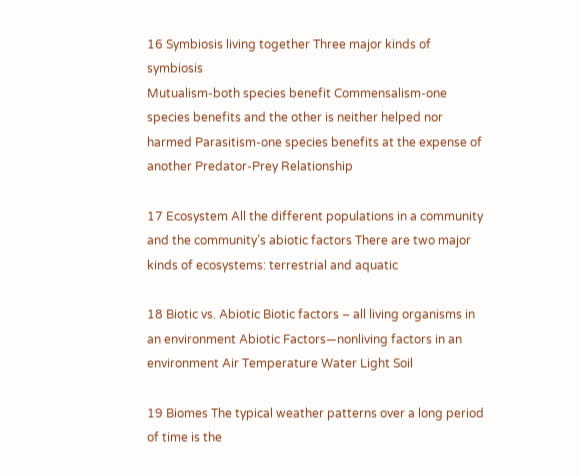16 Symbiosis living together Three major kinds of symbiosis
Mutualism-both species benefit Commensalism-one species benefits and the other is neither helped nor harmed Parasitism-one species benefits at the expense of another Predator-Prey Relationship

17 Ecosystem All the different populations in a community and the community’s abiotic factors There are two major kinds of ecosystems: terrestrial and aquatic

18 Biotic vs. Abiotic Biotic factors – all living organisms in an environment Abiotic Factors—nonliving factors in an environment Air Temperature Water Light Soil

19 Biomes The typical weather patterns over a long period of time is the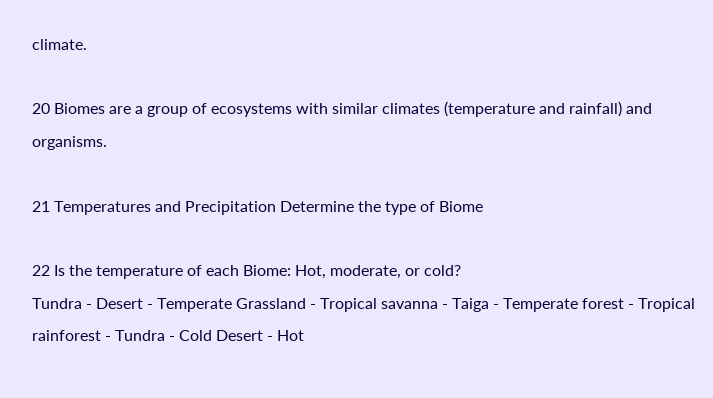climate.

20 Biomes are a group of ecosystems with similar climates (temperature and rainfall) and organisms.

21 Temperatures and Precipitation Determine the type of Biome

22 Is the temperature of each Biome: Hot, moderate, or cold?
Tundra - Desert - Temperate Grassland - Tropical savanna - Taiga - Temperate forest - Tropical rainforest - Tundra - Cold Desert - Hot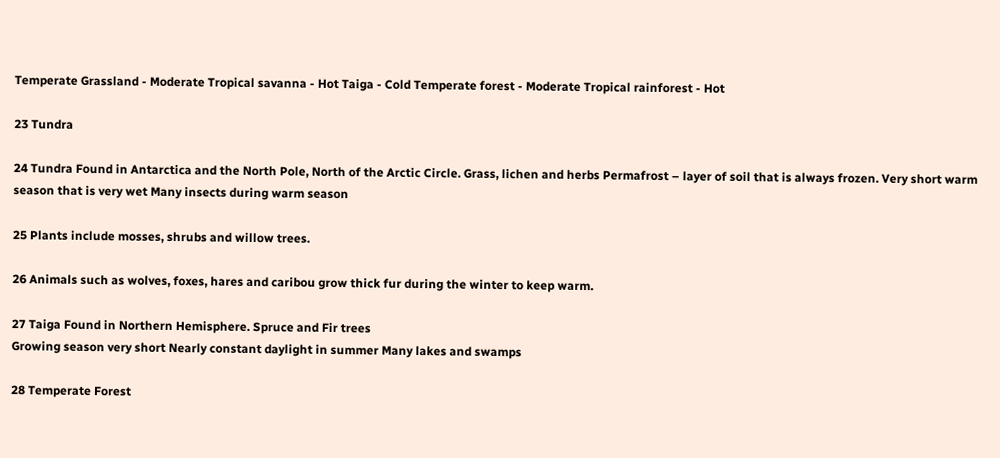Temperate Grassland - Moderate Tropical savanna - Hot Taiga - Cold Temperate forest - Moderate Tropical rainforest - Hot

23 Tundra

24 Tundra Found in Antarctica and the North Pole, North of the Arctic Circle. Grass, lichen and herbs Permafrost – layer of soil that is always frozen. Very short warm season that is very wet Many insects during warm season

25 Plants include mosses, shrubs and willow trees.

26 Animals such as wolves, foxes, hares and caribou grow thick fur during the winter to keep warm.

27 Taiga Found in Northern Hemisphere. Spruce and Fir trees
Growing season very short Nearly constant daylight in summer Many lakes and swamps

28 Temperate Forest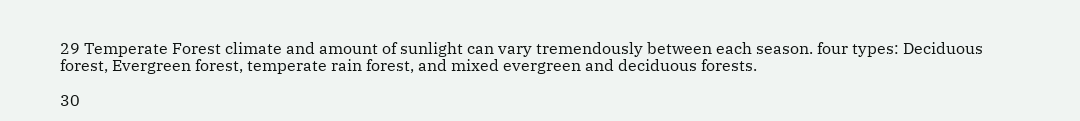29 Temperate Forest climate and amount of sunlight can vary tremendously between each season. four types: Deciduous forest, Evergreen forest, temperate rain forest, and mixed evergreen and deciduous forests.

30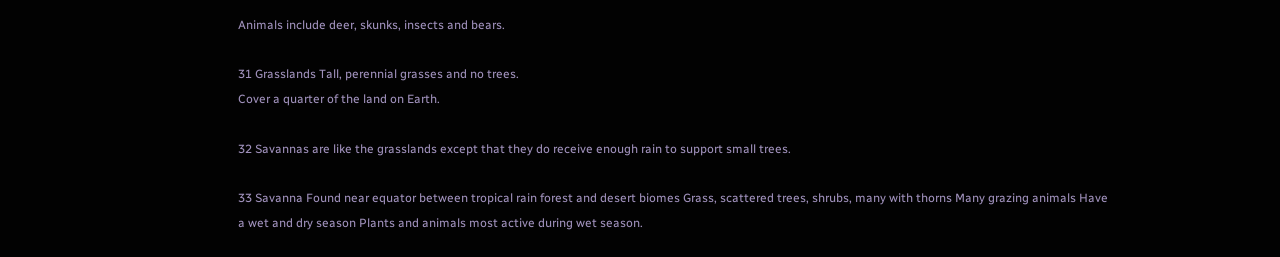Animals include deer, skunks, insects and bears.

31 Grasslands Tall, perennial grasses and no trees.
Cover a quarter of the land on Earth.

32 Savannas are like the grasslands except that they do receive enough rain to support small trees.

33 Savanna Found near equator between tropical rain forest and desert biomes Grass, scattered trees, shrubs, many with thorns Many grazing animals Have a wet and dry season Plants and animals most active during wet season.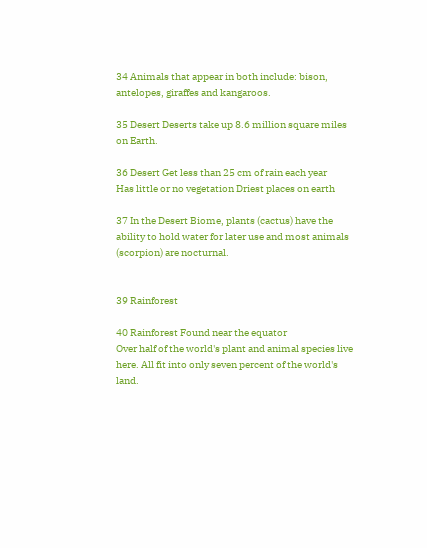34 Animals that appear in both include: bison, antelopes, giraffes and kangaroos.

35 Desert Deserts take up 8.6 million square miles on Earth.

36 Desert Get less than 25 cm of rain each year
Has little or no vegetation Driest places on earth

37 In the Desert Biome, plants (cactus) have the ability to hold water for later use and most animals (scorpion) are nocturnal.


39 Rainforest

40 Rainforest Found near the equator
Over half of the world's plant and animal species live here. All fit into only seven percent of the world's land.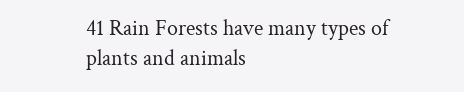41 Rain Forests have many types of plants and animals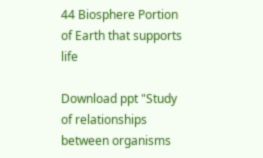44 Biosphere Portion of Earth that supports life

Download ppt "Study of relationships between organisms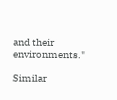and their environments."

Similar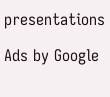presentations

Ads by Google